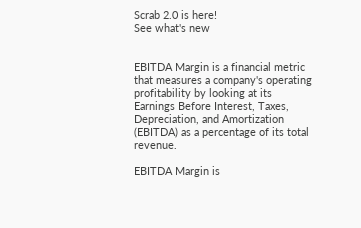Scrab 2.0 is here!
See what's new


EBITDA Margin is a financial metric that measures a company's operating profitability by looking at its Earnings Before Interest, Taxes, Depreciation, and Amortization (EBITDA) as a percentage of its total revenue.

EBITDA Margin is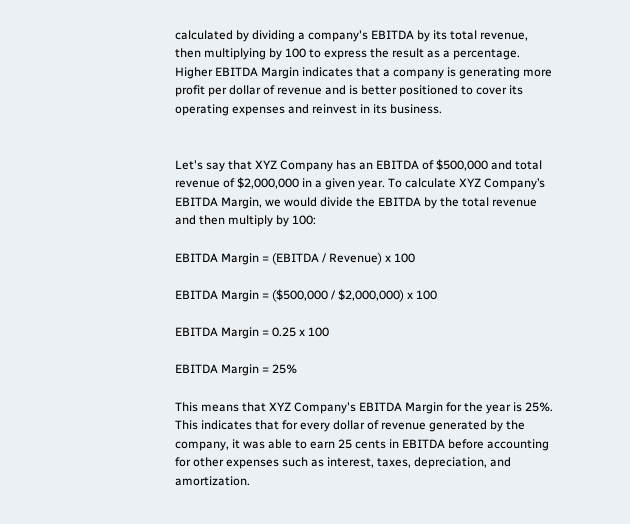calculated by dividing a company's EBITDA by its total revenue, then multiplying by 100 to express the result as a percentage. Higher EBITDA Margin indicates that a company is generating more profit per dollar of revenue and is better positioned to cover its operating expenses and reinvest in its business.


Let's say that XYZ Company has an EBITDA of $500,000 and total revenue of $2,000,000 in a given year. To calculate XYZ Company’s EBITDA Margin, we would divide the EBITDA by the total revenue and then multiply by 100:

EBITDA Margin = (EBITDA / Revenue) x 100

EBITDA Margin = ($500,000 / $2,000,000) x 100

EBITDA Margin = 0.25 x 100

EBITDA Margin = 25%

This means that XYZ Company's EBITDA Margin for the year is 25%. This indicates that for every dollar of revenue generated by the company, it was able to earn 25 cents in EBITDA before accounting for other expenses such as interest, taxes, depreciation, and amortization.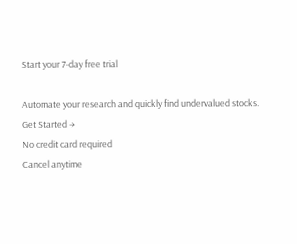Start your 7-day free trial

Automate your research and quickly find undervalued stocks.
Get Started →
No credit card required
Cancel anytime